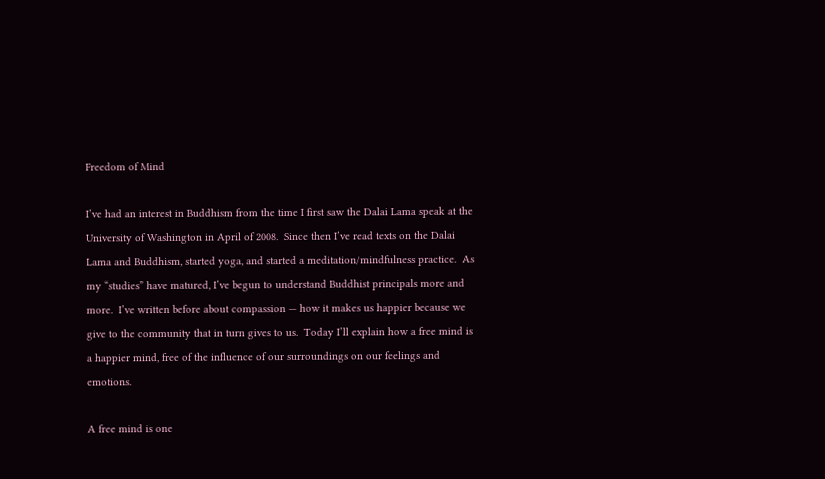Freedom of Mind

I’ve had an interest in Buddhism from the time I first saw the Dalai Lama speak at the University of Washington in April of 2008.  Since then I’ve read texts on the Dalai Lama and Buddhism, started yoga, and started a meditation/mindfulness practice.  As my “studies” have matured, I’ve begun to understand Buddhist principals more and more.  I’ve written before about compassion — how it makes us happier because we give to the community that in turn gives to us.  Today I’ll explain how a free mind is a happier mind, free of the influence of our surroundings on our feelings and emotions.

A free mind is one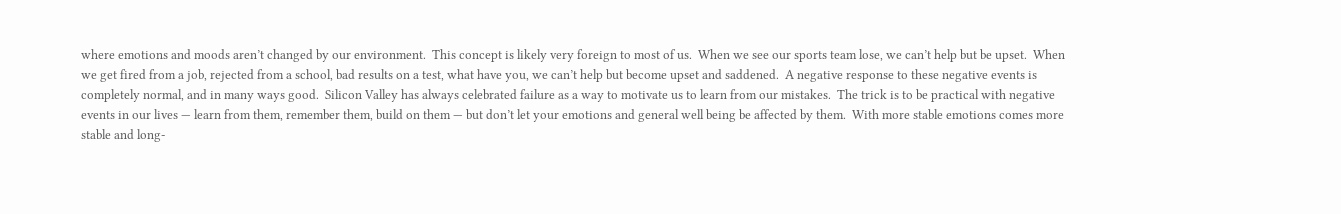where emotions and moods aren’t changed by our environment.  This concept is likely very foreign to most of us.  When we see our sports team lose, we can’t help but be upset.  When we get fired from a job, rejected from a school, bad results on a test, what have you, we can’t help but become upset and saddened.  A negative response to these negative events is completely normal, and in many ways good.  Silicon Valley has always celebrated failure as a way to motivate us to learn from our mistakes.  The trick is to be practical with negative events in our lives — learn from them, remember them, build on them — but don’t let your emotions and general well being be affected by them.  With more stable emotions comes more stable and long-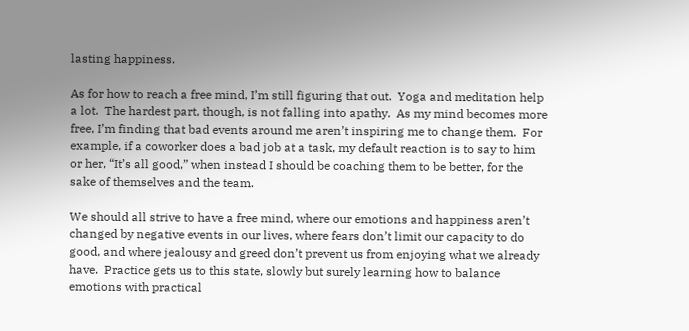lasting happiness.

As for how to reach a free mind, I’m still figuring that out.  Yoga and meditation help a lot.  The hardest part, though, is not falling into apathy.  As my mind becomes more free, I’m finding that bad events around me aren’t inspiring me to change them.  For example, if a coworker does a bad job at a task, my default reaction is to say to him or her, “It’s all good,” when instead I should be coaching them to be better, for the sake of themselves and the team.

We should all strive to have a free mind, where our emotions and happiness aren’t changed by negative events in our lives, where fears don’t limit our capacity to do good, and where jealousy and greed don’t prevent us from enjoying what we already have.  Practice gets us to this state, slowly but surely learning how to balance emotions with practical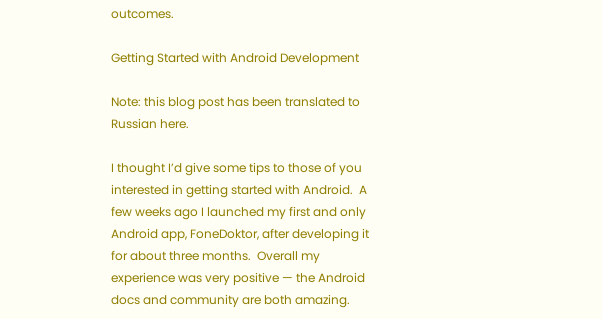outcomes.

Getting Started with Android Development

Note: this blog post has been translated to Russian here.

I thought I’d give some tips to those of you interested in getting started with Android.  A few weeks ago I launched my first and only Android app, FoneDoktor, after developing it for about three months.  Overall my experience was very positive — the Android docs and community are both amazing.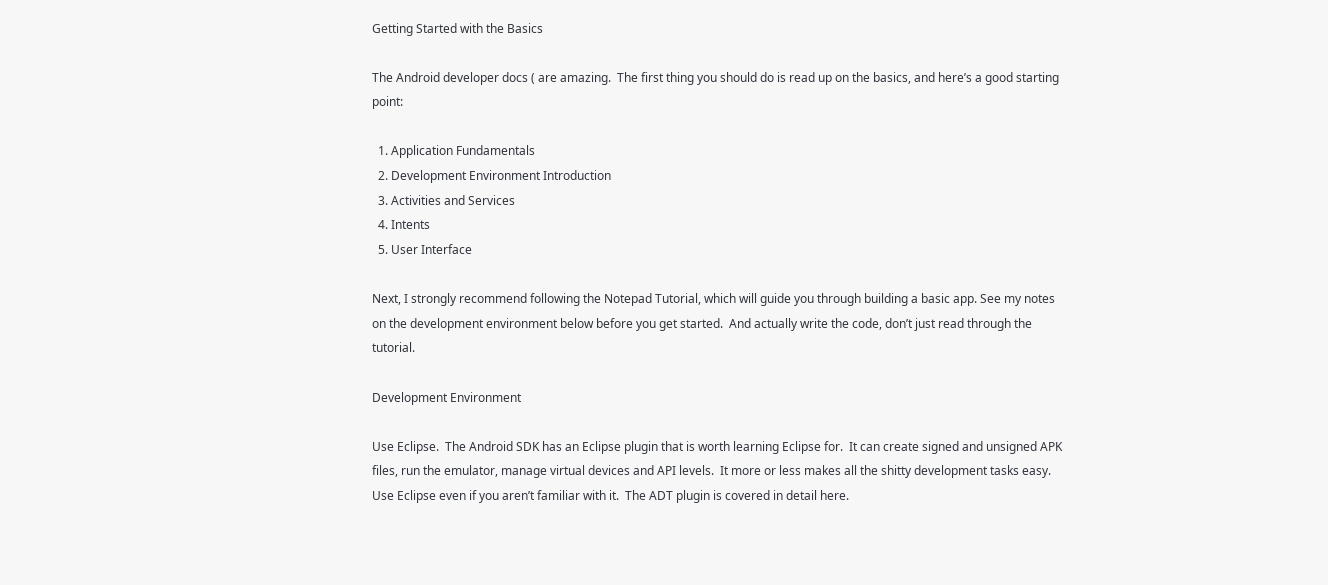Getting Started with the Basics

The Android developer docs ( are amazing.  The first thing you should do is read up on the basics, and here’s a good starting point:

  1. Application Fundamentals
  2. Development Environment Introduction
  3. Activities and Services
  4. Intents
  5. User Interface

Next, I strongly recommend following the Notepad Tutorial, which will guide you through building a basic app. See my notes on the development environment below before you get started.  And actually write the code, don’t just read through the tutorial.

Development Environment

Use Eclipse.  The Android SDK has an Eclipse plugin that is worth learning Eclipse for.  It can create signed and unsigned APK files, run the emulator, manage virtual devices and API levels.  It more or less makes all the shitty development tasks easy.  Use Eclipse even if you aren’t familiar with it.  The ADT plugin is covered in detail here.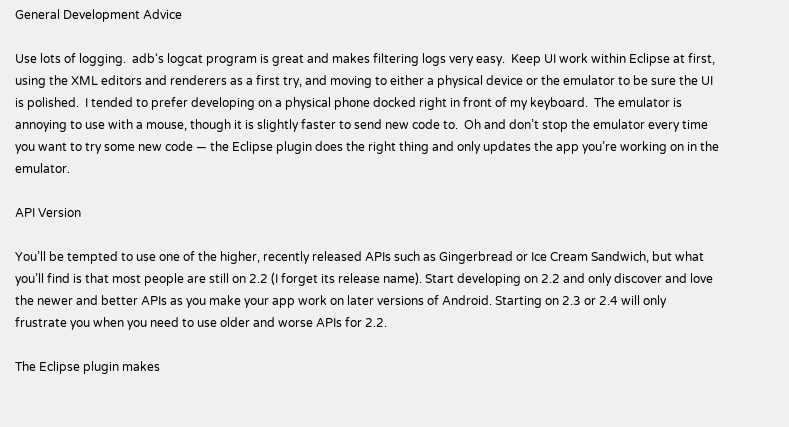General Development Advice

Use lots of logging.  adb‘s logcat program is great and makes filtering logs very easy.  Keep UI work within Eclipse at first, using the XML editors and renderers as a first try, and moving to either a physical device or the emulator to be sure the UI is polished.  I tended to prefer developing on a physical phone docked right in front of my keyboard.  The emulator is annoying to use with a mouse, though it is slightly faster to send new code to.  Oh and don’t stop the emulator every time you want to try some new code — the Eclipse plugin does the right thing and only updates the app you’re working on in the emulator.

API Version

You’ll be tempted to use one of the higher, recently released APIs such as Gingerbread or Ice Cream Sandwich, but what you’ll find is that most people are still on 2.2 (I forget its release name). Start developing on 2.2 and only discover and love the newer and better APIs as you make your app work on later versions of Android. Starting on 2.3 or 2.4 will only frustrate you when you need to use older and worse APIs for 2.2.

The Eclipse plugin makes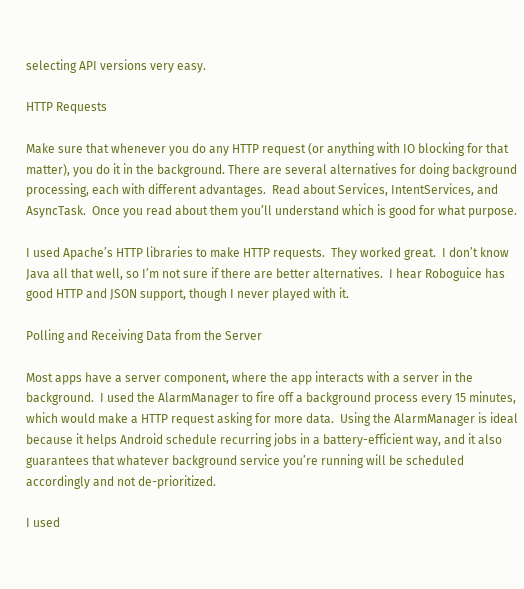selecting API versions very easy.

HTTP Requests

Make sure that whenever you do any HTTP request (or anything with IO blocking for that matter), you do it in the background. There are several alternatives for doing background processing, each with different advantages.  Read about Services, IntentServices, and AsyncTask.  Once you read about them you’ll understand which is good for what purpose.

I used Apache’s HTTP libraries to make HTTP requests.  They worked great.  I don’t know Java all that well, so I’m not sure if there are better alternatives.  I hear Roboguice has good HTTP and JSON support, though I never played with it.

Polling and Receiving Data from the Server

Most apps have a server component, where the app interacts with a server in the background.  I used the AlarmManager to fire off a background process every 15 minutes, which would make a HTTP request asking for more data.  Using the AlarmManager is ideal because it helps Android schedule recurring jobs in a battery-efficient way, and it also guarantees that whatever background service you’re running will be scheduled accordingly and not de-prioritized.

I used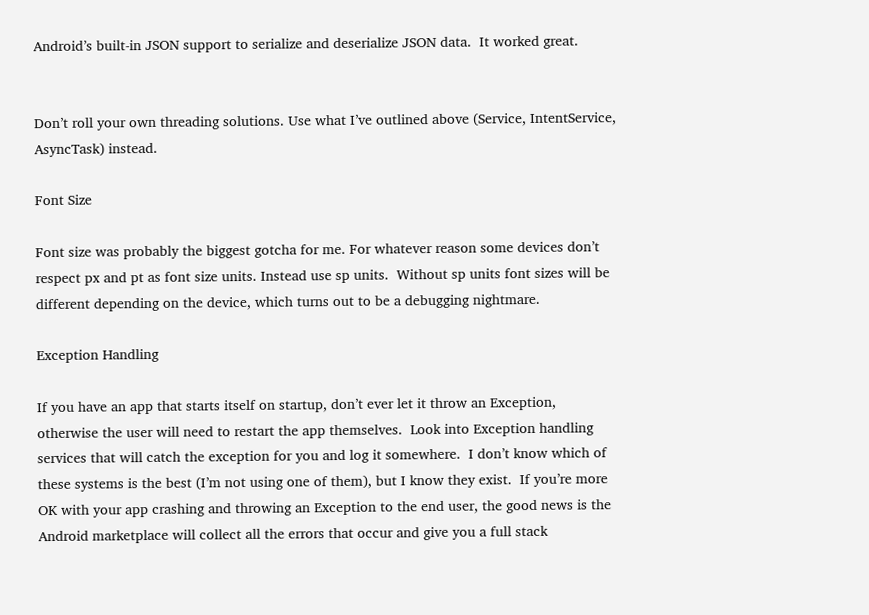Android’s built-in JSON support to serialize and deserialize JSON data.  It worked great.


Don’t roll your own threading solutions. Use what I’ve outlined above (Service, IntentService, AsyncTask) instead.

Font Size

Font size was probably the biggest gotcha for me. For whatever reason some devices don’t respect px and pt as font size units. Instead use sp units.  Without sp units font sizes will be different depending on the device, which turns out to be a debugging nightmare.

Exception Handling

If you have an app that starts itself on startup, don’t ever let it throw an Exception, otherwise the user will need to restart the app themselves.  Look into Exception handling services that will catch the exception for you and log it somewhere.  I don’t know which of these systems is the best (I’m not using one of them), but I know they exist.  If you’re more OK with your app crashing and throwing an Exception to the end user, the good news is the Android marketplace will collect all the errors that occur and give you a full stack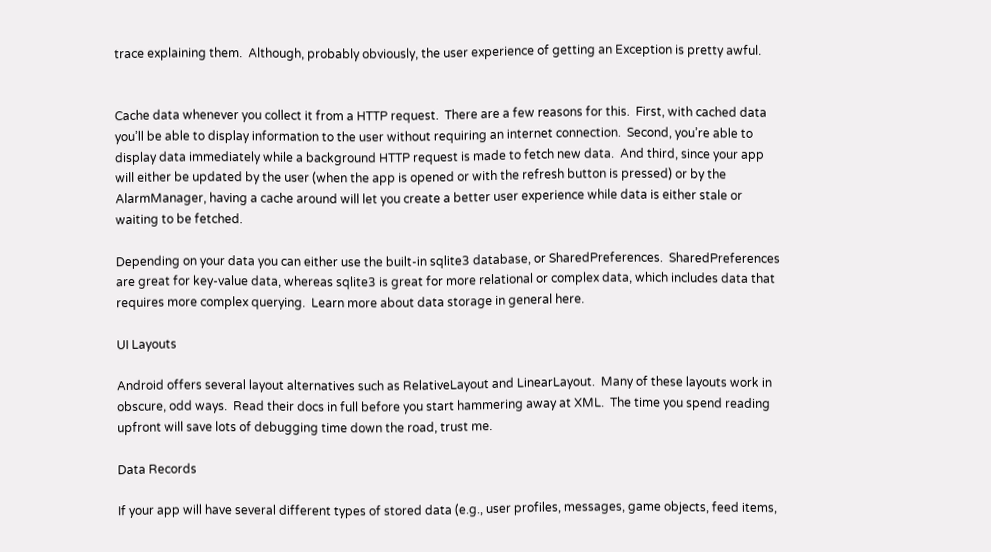trace explaining them.  Although, probably obviously, the user experience of getting an Exception is pretty awful.


Cache data whenever you collect it from a HTTP request.  There are a few reasons for this.  First, with cached data you’ll be able to display information to the user without requiring an internet connection.  Second, you’re able to display data immediately while a background HTTP request is made to fetch new data.  And third, since your app will either be updated by the user (when the app is opened or with the refresh button is pressed) or by the AlarmManager, having a cache around will let you create a better user experience while data is either stale or waiting to be fetched.

Depending on your data you can either use the built-in sqlite3 database, or SharedPreferences.  SharedPreferences are great for key-value data, whereas sqlite3 is great for more relational or complex data, which includes data that requires more complex querying.  Learn more about data storage in general here.

UI Layouts

Android offers several layout alternatives such as RelativeLayout and LinearLayout.  Many of these layouts work in obscure, odd ways.  Read their docs in full before you start hammering away at XML.  The time you spend reading upfront will save lots of debugging time down the road, trust me.

Data Records

If your app will have several different types of stored data (e.g., user profiles, messages, game objects, feed items,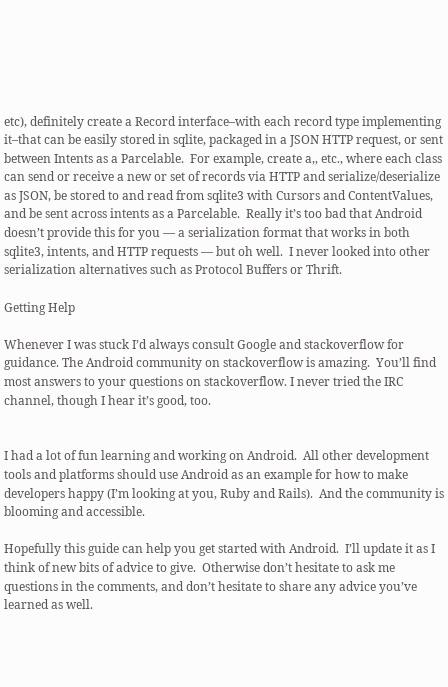etc), definitely create a Record interface–with each record type implementing it–that can be easily stored in sqlite, packaged in a JSON HTTP request, or sent between Intents as a Parcelable.  For example, create a,, etc., where each class can send or receive a new or set of records via HTTP and serialize/deserialize as JSON, be stored to and read from sqlite3 with Cursors and ContentValues, and be sent across intents as a Parcelable.  Really it’s too bad that Android doesn’t provide this for you — a serialization format that works in both sqlite3, intents, and HTTP requests — but oh well.  I never looked into other serialization alternatives such as Protocol Buffers or Thrift.

Getting Help

Whenever I was stuck I’d always consult Google and stackoverflow for guidance. The Android community on stackoverflow is amazing.  You’ll find most answers to your questions on stackoverflow. I never tried the IRC channel, though I hear it’s good, too.


I had a lot of fun learning and working on Android.  All other development tools and platforms should use Android as an example for how to make developers happy (I’m looking at you, Ruby and Rails).  And the community is blooming and accessible.

Hopefully this guide can help you get started with Android.  I’ll update it as I think of new bits of advice to give.  Otherwise don’t hesitate to ask me questions in the comments, and don’t hesitate to share any advice you’ve learned as well.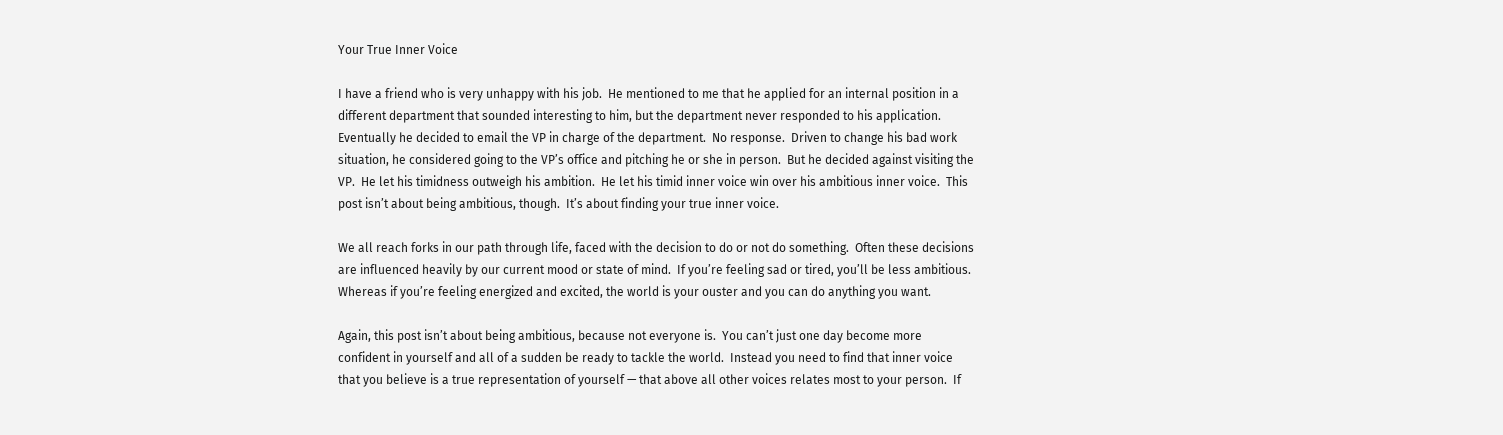Your True Inner Voice

I have a friend who is very unhappy with his job.  He mentioned to me that he applied for an internal position in a different department that sounded interesting to him, but the department never responded to his application.  Eventually he decided to email the VP in charge of the department.  No response.  Driven to change his bad work situation, he considered going to the VP’s office and pitching he or she in person.  But he decided against visiting the VP.  He let his timidness outweigh his ambition.  He let his timid inner voice win over his ambitious inner voice.  This post isn’t about being ambitious, though.  It’s about finding your true inner voice.

We all reach forks in our path through life, faced with the decision to do or not do something.  Often these decisions are influenced heavily by our current mood or state of mind.  If you’re feeling sad or tired, you’ll be less ambitious.  Whereas if you’re feeling energized and excited, the world is your ouster and you can do anything you want.

Again, this post isn’t about being ambitious, because not everyone is.  You can’t just one day become more confident in yourself and all of a sudden be ready to tackle the world.  Instead you need to find that inner voice that you believe is a true representation of yourself — that above all other voices relates most to your person.  If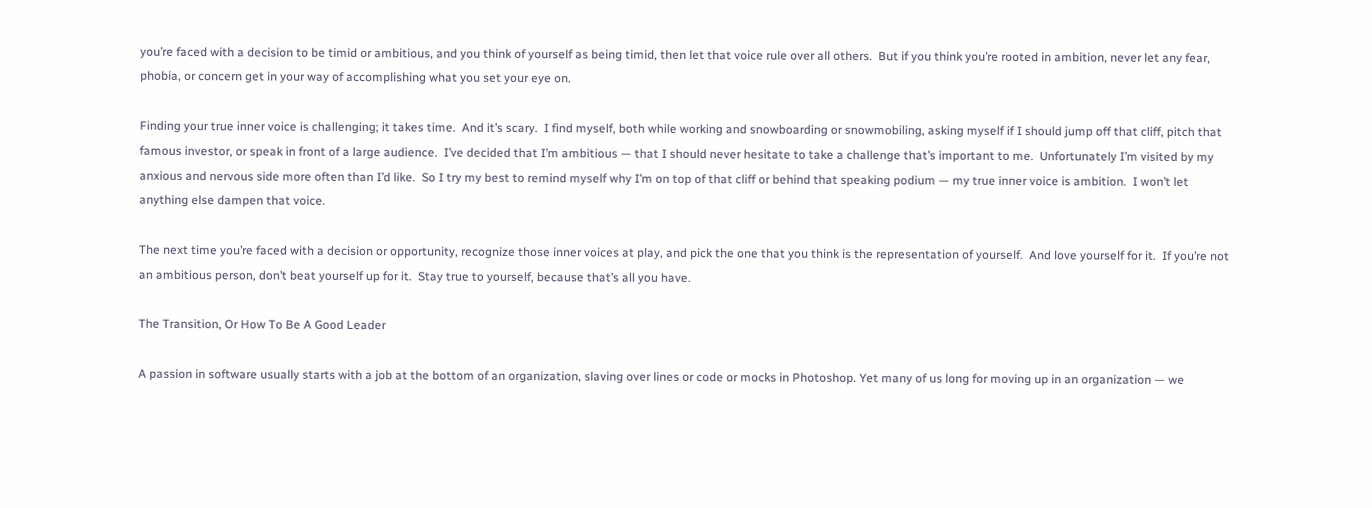you’re faced with a decision to be timid or ambitious, and you think of yourself as being timid, then let that voice rule over all others.  But if you think you’re rooted in ambition, never let any fear, phobia, or concern get in your way of accomplishing what you set your eye on.

Finding your true inner voice is challenging; it takes time.  And it’s scary.  I find myself, both while working and snowboarding or snowmobiling, asking myself if I should jump off that cliff, pitch that famous investor, or speak in front of a large audience.  I’ve decided that I’m ambitious — that I should never hesitate to take a challenge that’s important to me.  Unfortunately I’m visited by my anxious and nervous side more often than I’d like.  So I try my best to remind myself why I’m on top of that cliff or behind that speaking podium — my true inner voice is ambition.  I won’t let anything else dampen that voice.

The next time you’re faced with a decision or opportunity, recognize those inner voices at play, and pick the one that you think is the representation of yourself.  And love yourself for it.  If you’re not an ambitious person, don’t beat yourself up for it.  Stay true to yourself, because that’s all you have.

The Transition, Or How To Be A Good Leader

A passion in software usually starts with a job at the bottom of an organization, slaving over lines or code or mocks in Photoshop. Yet many of us long for moving up in an organization — we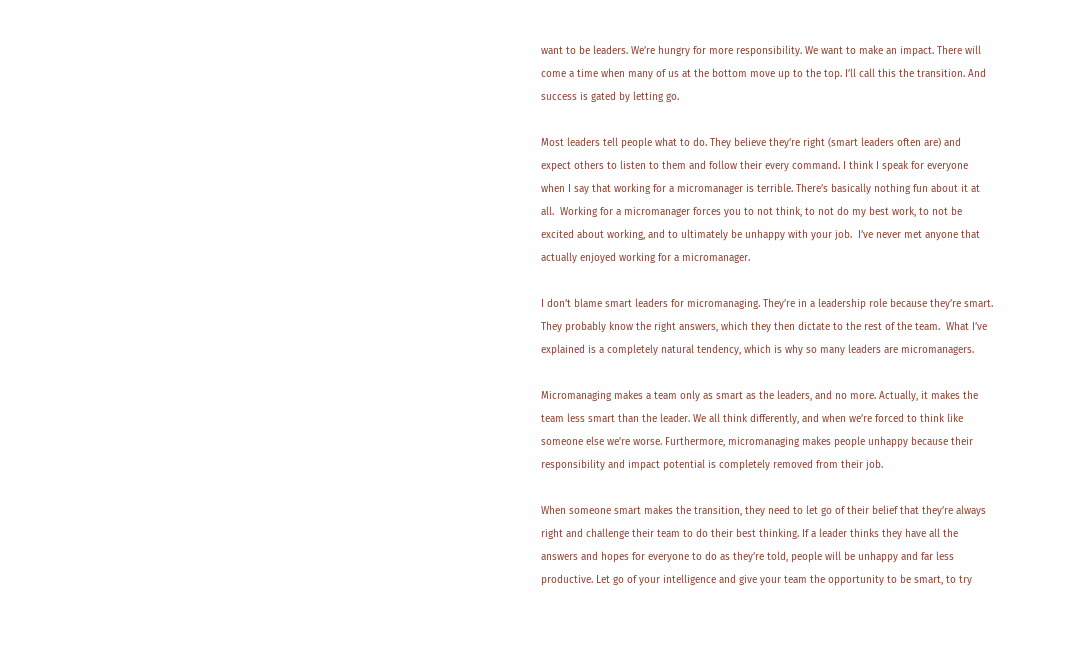want to be leaders. We’re hungry for more responsibility. We want to make an impact. There will come a time when many of us at the bottom move up to the top. I’ll call this the transition. And success is gated by letting go.

Most leaders tell people what to do. They believe they’re right (smart leaders often are) and expect others to listen to them and follow their every command. I think I speak for everyone when I say that working for a micromanager is terrible. There’s basically nothing fun about it at all.  Working for a micromanager forces you to not think, to not do my best work, to not be excited about working, and to ultimately be unhappy with your job.  I’ve never met anyone that actually enjoyed working for a micromanager.

I don’t blame smart leaders for micromanaging. They’re in a leadership role because they’re smart. They probably know the right answers, which they then dictate to the rest of the team.  What I’ve explained is a completely natural tendency, which is why so many leaders are micromanagers.

Micromanaging makes a team only as smart as the leaders, and no more. Actually, it makes the team less smart than the leader. We all think differently, and when we’re forced to think like someone else we’re worse. Furthermore, micromanaging makes people unhappy because their responsibility and impact potential is completely removed from their job.

When someone smart makes the transition, they need to let go of their belief that they’re always right and challenge their team to do their best thinking. If a leader thinks they have all the answers and hopes for everyone to do as they’re told, people will be unhappy and far less productive. Let go of your intelligence and give your team the opportunity to be smart, to try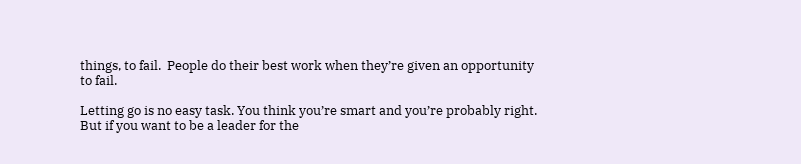things, to fail.  People do their best work when they’re given an opportunity to fail.

Letting go is no easy task. You think you’re smart and you’re probably right. But if you want to be a leader for the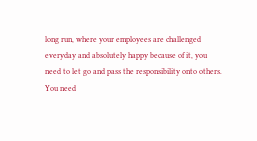long run, where your employees are challenged everyday and absolutely happy because of it, you need to let go and pass the responsibility onto others. You need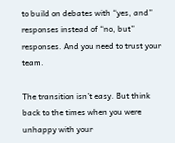to build on debates with “yes, and” responses instead of “no, but” responses. And you need to trust your team.

The transition isn’t easy. But think back to the times when you were unhappy with your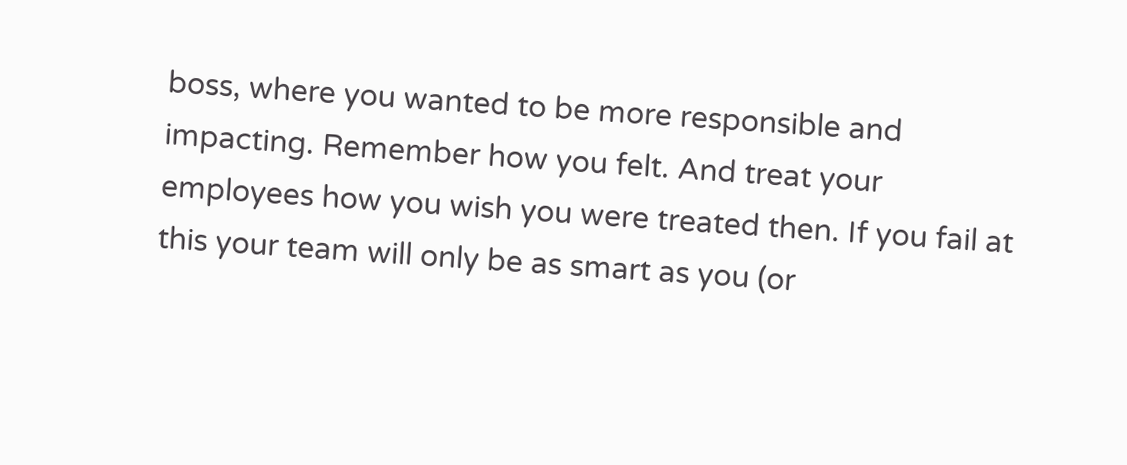boss, where you wanted to be more responsible and impacting. Remember how you felt. And treat your employees how you wish you were treated then. If you fail at this your team will only be as smart as you (or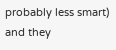probably less smart) and they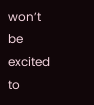won’t be excited to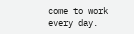come to work every day.